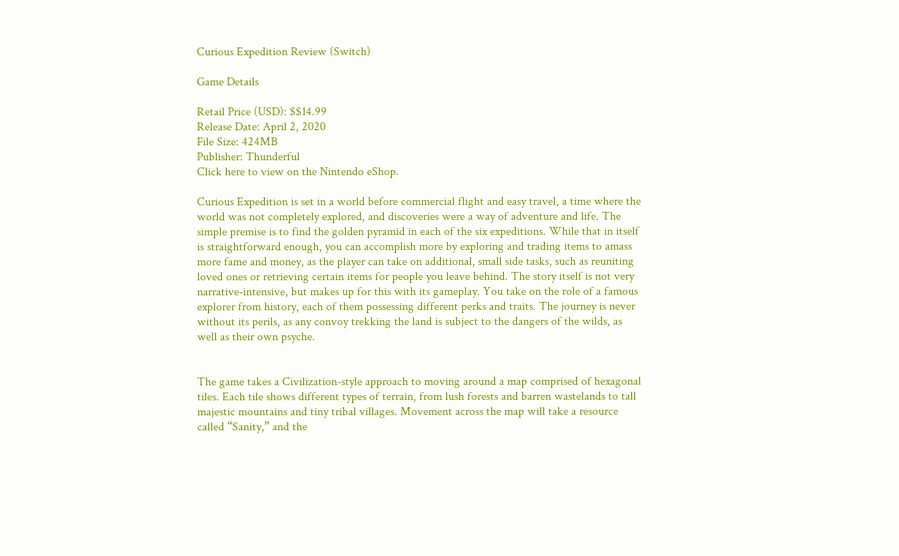Curious Expedition Review (Switch)

Game Details

Retail Price (USD): $$14.99
Release Date: April 2, 2020
File Size: 424MB
Publisher: Thunderful
Click here to view on the Nintendo eShop.

Curious Expedition is set in a world before commercial flight and easy travel, a time where the world was not completely explored, and discoveries were a way of adventure and life. The simple premise is to find the golden pyramid in each of the six expeditions. While that in itself is straightforward enough, you can accomplish more by exploring and trading items to amass more fame and money, as the player can take on additional, small side tasks, such as reuniting loved ones or retrieving certain items for people you leave behind. The story itself is not very narrative-intensive, but makes up for this with its gameplay. You take on the role of a famous explorer from history, each of them possessing different perks and traits. The journey is never without its perils, as any convoy trekking the land is subject to the dangers of the wilds, as well as their own psyche.


The game takes a Civilization-style approach to moving around a map comprised of hexagonal tiles. Each tile shows different types of terrain, from lush forests and barren wastelands to tall majestic mountains and tiny tribal villages. Movement across the map will take a resource called “Sanity,” and the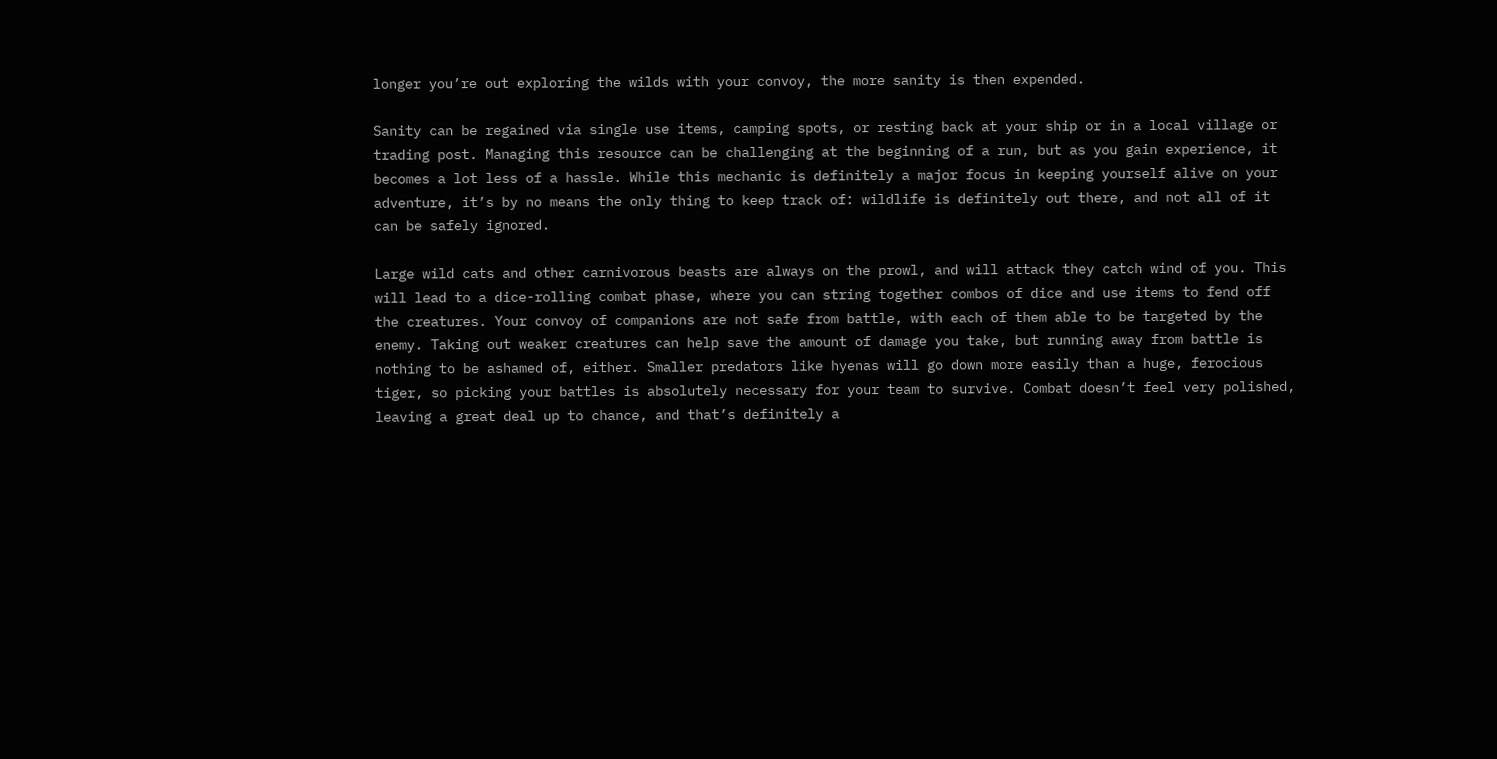longer you’re out exploring the wilds with your convoy, the more sanity is then expended.

Sanity can be regained via single use items, camping spots, or resting back at your ship or in a local village or trading post. Managing this resource can be challenging at the beginning of a run, but as you gain experience, it becomes a lot less of a hassle. While this mechanic is definitely a major focus in keeping yourself alive on your adventure, it’s by no means the only thing to keep track of: wildlife is definitely out there, and not all of it can be safely ignored.

Large wild cats and other carnivorous beasts are always on the prowl, and will attack they catch wind of you. This will lead to a dice-rolling combat phase, where you can string together combos of dice and use items to fend off the creatures. Your convoy of companions are not safe from battle, with each of them able to be targeted by the enemy. Taking out weaker creatures can help save the amount of damage you take, but running away from battle is nothing to be ashamed of, either. Smaller predators like hyenas will go down more easily than a huge, ferocious tiger, so picking your battles is absolutely necessary for your team to survive. Combat doesn’t feel very polished, leaving a great deal up to chance, and that’s definitely a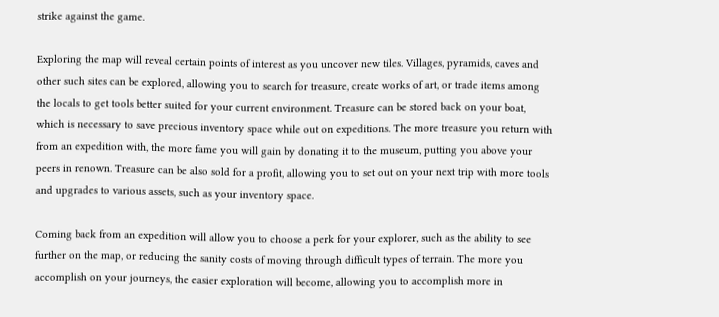strike against the game.

Exploring the map will reveal certain points of interest as you uncover new tiles. Villages, pyramids, caves and other such sites can be explored, allowing you to search for treasure, create works of art, or trade items among the locals to get tools better suited for your current environment. Treasure can be stored back on your boat, which is necessary to save precious inventory space while out on expeditions. The more treasure you return with from an expedition with, the more fame you will gain by donating it to the museum, putting you above your peers in renown. Treasure can be also sold for a profit, allowing you to set out on your next trip with more tools and upgrades to various assets, such as your inventory space.

Coming back from an expedition will allow you to choose a perk for your explorer, such as the ability to see further on the map, or reducing the sanity costs of moving through difficult types of terrain. The more you accomplish on your journeys, the easier exploration will become, allowing you to accomplish more in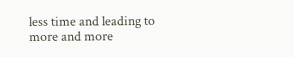less time and leading to more and more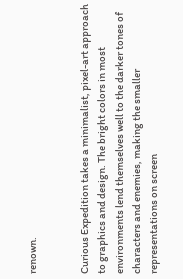renown.


Curious Expedition takes a minimalist, pixel-art approach to graphics and design. The bright colors in most environments lend themselves well to the darker tones of characters and enemies, making the smaller representations on screen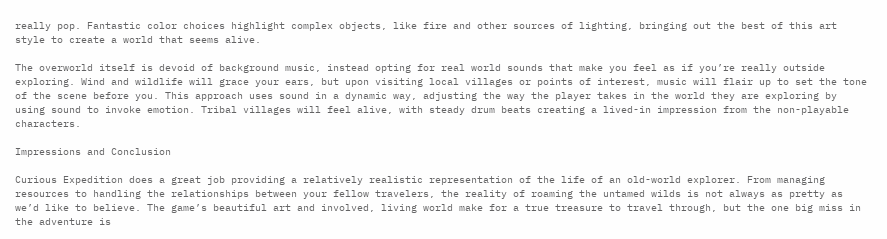really pop. Fantastic color choices highlight complex objects, like fire and other sources of lighting, bringing out the best of this art style to create a world that seems alive.

The overworld itself is devoid of background music, instead opting for real world sounds that make you feel as if you’re really outside exploring. Wind and wildlife will grace your ears, but upon visiting local villages or points of interest, music will flair up to set the tone of the scene before you. This approach uses sound in a dynamic way, adjusting the way the player takes in the world they are exploring by using sound to invoke emotion. Tribal villages will feel alive, with steady drum beats creating a lived-in impression from the non-playable characters.

Impressions and Conclusion

Curious Expedition does a great job providing a relatively realistic representation of the life of an old-world explorer. From managing resources to handling the relationships between your fellow travelers, the reality of roaming the untamed wilds is not always as pretty as we’d like to believe. The game’s beautiful art and involved, living world make for a true treasure to travel through, but the one big miss in the adventure is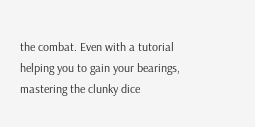the combat. Even with a tutorial helping you to gain your bearings, mastering the clunky dice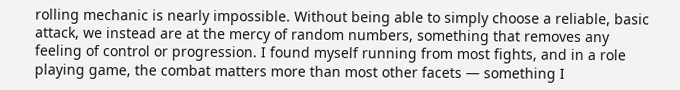rolling mechanic is nearly impossible. Without being able to simply choose a reliable, basic attack, we instead are at the mercy of random numbers, something that removes any feeling of control or progression. I found myself running from most fights, and in a role playing game, the combat matters more than most other facets — something I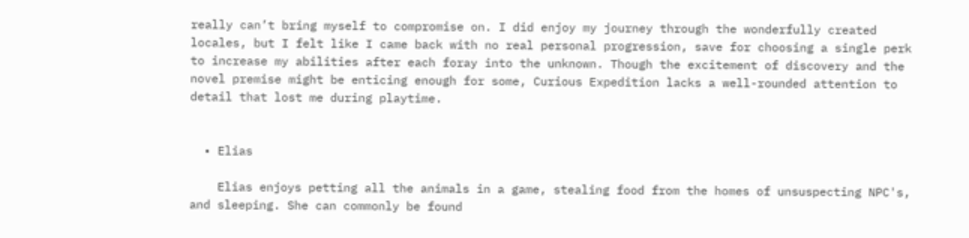really can’t bring myself to compromise on. I did enjoy my journey through the wonderfully created locales, but I felt like I came back with no real personal progression, save for choosing a single perk to increase my abilities after each foray into the unknown. Though the excitement of discovery and the novel premise might be enticing enough for some, Curious Expedition lacks a well-rounded attention to detail that lost me during playtime.


  • Elias

    Elias enjoys petting all the animals in a game, stealing food from the homes of unsuspecting NPC's, and sleeping. She can commonly be found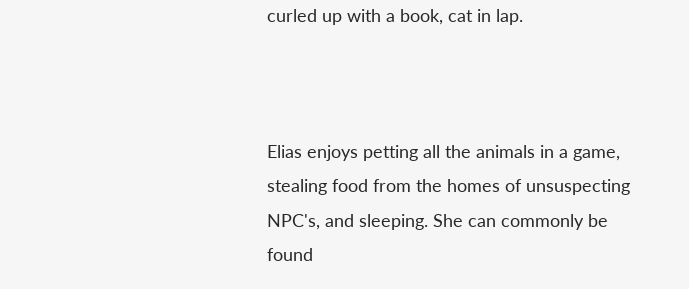curled up with a book, cat in lap.



Elias enjoys petting all the animals in a game, stealing food from the homes of unsuspecting NPC's, and sleeping. She can commonly be found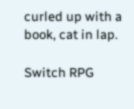curled up with a book, cat in lap.

Switch RPG